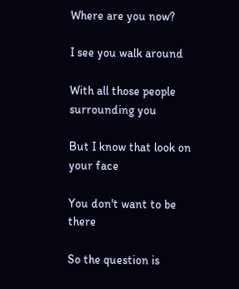Where are you now?

I see you walk around

With all those people surrounding you

But I know that look on your face

You don't want to be there

So the question is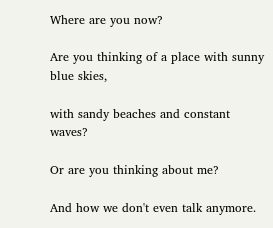Where are you now?

Are you thinking of a place with sunny blue skies,

with sandy beaches and constant waves?

Or are you thinking about me?

And how we don't even talk anymore.